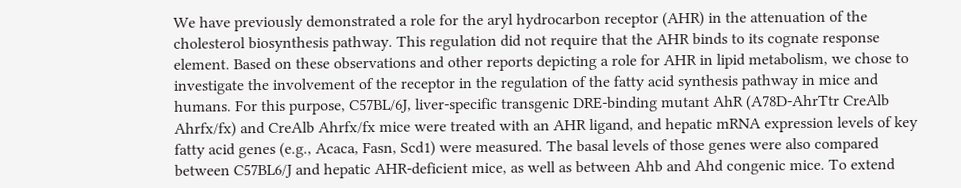We have previously demonstrated a role for the aryl hydrocarbon receptor (AHR) in the attenuation of the cholesterol biosynthesis pathway. This regulation did not require that the AHR binds to its cognate response element. Based on these observations and other reports depicting a role for AHR in lipid metabolism, we chose to investigate the involvement of the receptor in the regulation of the fatty acid synthesis pathway in mice and humans. For this purpose, C57BL/6J, liver-specific transgenic DRE-binding mutant AhR (A78D-AhrTtr CreAlb Ahrfx/fx) and CreAlb Ahrfx/fx mice were treated with an AHR ligand, and hepatic mRNA expression levels of key fatty acid genes (e.g., Acaca, Fasn, Scd1) were measured. The basal levels of those genes were also compared between C57BL6/J and hepatic AHR-deficient mice, as well as between Ahb and Ahd congenic mice. To extend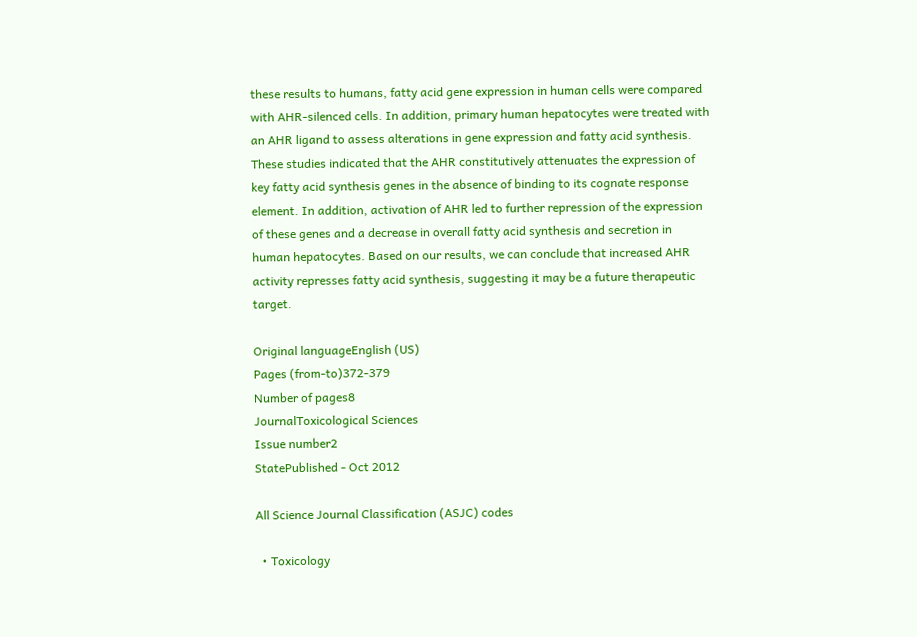these results to humans, fatty acid gene expression in human cells were compared with AHR-silenced cells. In addition, primary human hepatocytes were treated with an AHR ligand to assess alterations in gene expression and fatty acid synthesis. These studies indicated that the AHR constitutively attenuates the expression of key fatty acid synthesis genes in the absence of binding to its cognate response element. In addition, activation of AHR led to further repression of the expression of these genes and a decrease in overall fatty acid synthesis and secretion in human hepatocytes. Based on our results, we can conclude that increased AHR activity represses fatty acid synthesis, suggesting it may be a future therapeutic target.

Original languageEnglish (US)
Pages (from-to)372-379
Number of pages8
JournalToxicological Sciences
Issue number2
StatePublished - Oct 2012

All Science Journal Classification (ASJC) codes

  • Toxicology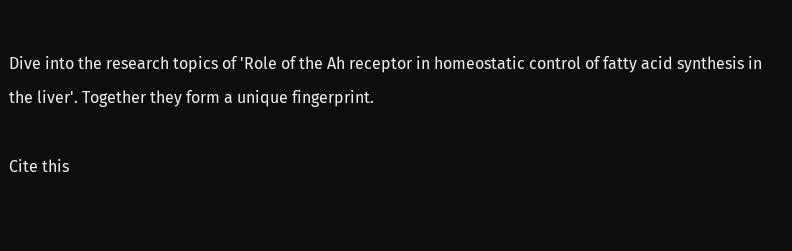Dive into the research topics of 'Role of the Ah receptor in homeostatic control of fatty acid synthesis in the liver'. Together they form a unique fingerprint.

Cite this